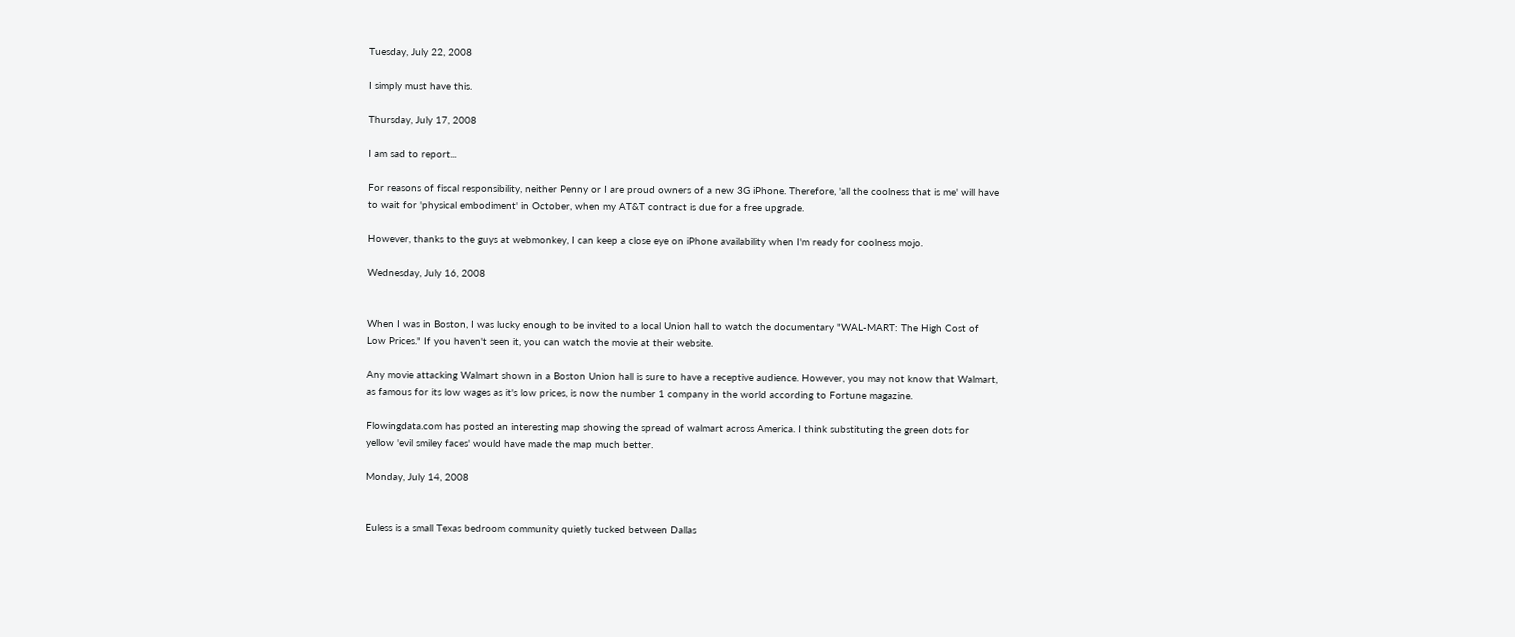Tuesday, July 22, 2008

I simply must have this.

Thursday, July 17, 2008

I am sad to report...

For reasons of fiscal responsibility, neither Penny or I are proud owners of a new 3G iPhone. Therefore, 'all the coolness that is me' will have to wait for 'physical embodiment' in October, when my AT&T contract is due for a free upgrade.

However, thanks to the guys at webmonkey, I can keep a close eye on iPhone availability when I'm ready for coolness mojo.

Wednesday, July 16, 2008


When I was in Boston, I was lucky enough to be invited to a local Union hall to watch the documentary "WAL-MART: The High Cost of Low Prices." If you haven't seen it, you can watch the movie at their website.

Any movie attacking Walmart shown in a Boston Union hall is sure to have a receptive audience. However, you may not know that Walmart, as famous for its low wages as it's low prices, is now the number 1 company in the world according to Fortune magazine.

Flowingdata.com has posted an interesting map showing the spread of walmart across America. I think substituting the green dots for yellow 'evil smiley faces' would have made the map much better.

Monday, July 14, 2008


Euless is a small Texas bedroom community quietly tucked between Dallas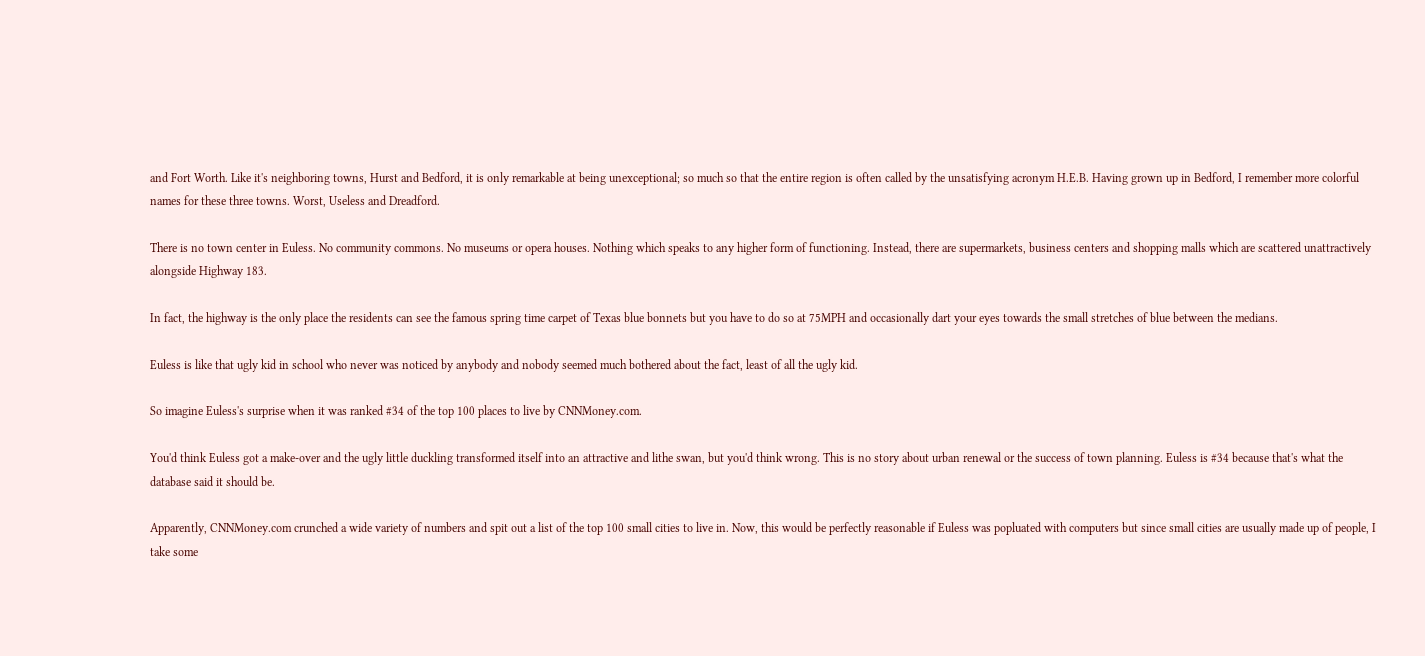and Fort Worth. Like it's neighboring towns, Hurst and Bedford, it is only remarkable at being unexceptional; so much so that the entire region is often called by the unsatisfying acronym H.E.B. Having grown up in Bedford, I remember more colorful names for these three towns. Worst, Useless and Dreadford.

There is no town center in Euless. No community commons. No museums or opera houses. Nothing which speaks to any higher form of functioning. Instead, there are supermarkets, business centers and shopping malls which are scattered unattractively alongside Highway 183.

In fact, the highway is the only place the residents can see the famous spring time carpet of Texas blue bonnets but you have to do so at 75MPH and occasionally dart your eyes towards the small stretches of blue between the medians.

Euless is like that ugly kid in school who never was noticed by anybody and nobody seemed much bothered about the fact, least of all the ugly kid.

So imagine Euless's surprise when it was ranked #34 of the top 100 places to live by CNNMoney.com.

You'd think Euless got a make-over and the ugly little duckling transformed itself into an attractive and lithe swan, but you'd think wrong. This is no story about urban renewal or the success of town planning. Euless is #34 because that's what the database said it should be.

Apparently, CNNMoney.com crunched a wide variety of numbers and spit out a list of the top 100 small cities to live in. Now, this would be perfectly reasonable if Euless was popluated with computers but since small cities are usually made up of people, I take some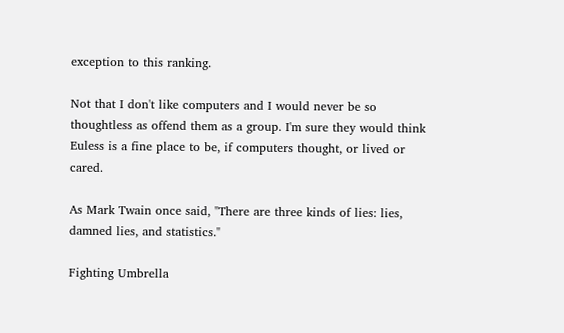exception to this ranking.

Not that I don't like computers and I would never be so thoughtless as offend them as a group. I'm sure they would think Euless is a fine place to be, if computers thought, or lived or cared.

As Mark Twain once said, "There are three kinds of lies: lies, damned lies, and statistics."

Fighting Umbrella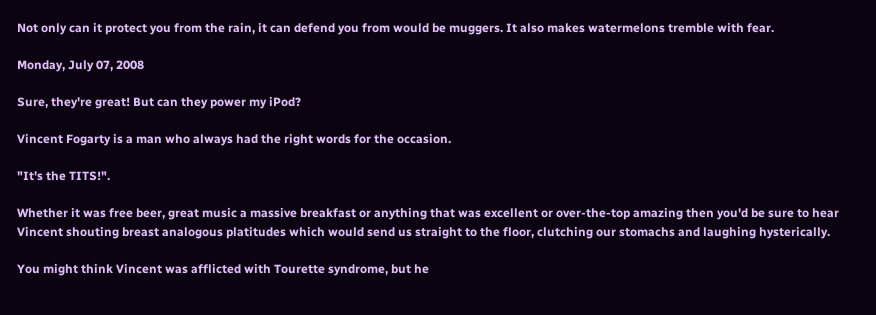Not only can it protect you from the rain, it can defend you from would be muggers. It also makes watermelons tremble with fear.

Monday, July 07, 2008

Sure, they're great! But can they power my iPod?

Vincent Fogarty is a man who always had the right words for the occasion.

"It's the TITS!".

Whether it was free beer, great music a massive breakfast or anything that was excellent or over-the-top amazing then you'd be sure to hear Vincent shouting breast analogous platitudes which would send us straight to the floor, clutching our stomachs and laughing hysterically.

You might think Vincent was afflicted with Tourette syndrome, but he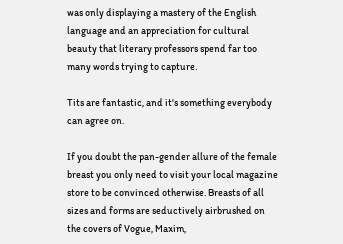was only displaying a mastery of the English language and an appreciation for cultural beauty that literary professors spend far too many words trying to capture.

Tits are fantastic, and it's something everybody can agree on.

If you doubt the pan-gender allure of the female breast you only need to visit your local magazine store to be convinced otherwise. Breasts of all sizes and forms are seductively airbrushed on the covers of Vogue, Maxim,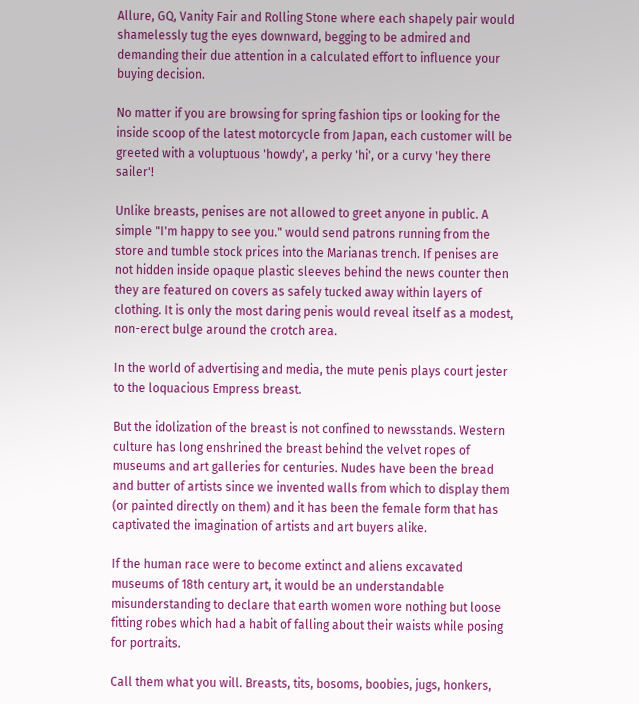Allure, GQ, Vanity Fair and Rolling Stone where each shapely pair would shamelessly tug the eyes downward, begging to be admired and demanding their due attention in a calculated effort to influence your buying decision.

No matter if you are browsing for spring fashion tips or looking for the inside scoop of the latest motorcycle from Japan, each customer will be greeted with a voluptuous 'howdy', a perky 'hi', or a curvy 'hey there sailer'!

Unlike breasts, penises are not allowed to greet anyone in public. A simple "I'm happy to see you." would send patrons running from the store and tumble stock prices into the Marianas trench. If penises are not hidden inside opaque plastic sleeves behind the news counter then they are featured on covers as safely tucked away within layers of clothing. It is only the most daring penis would reveal itself as a modest, non-erect bulge around the crotch area.

In the world of advertising and media, the mute penis plays court jester to the loquacious Empress breast.

But the idolization of the breast is not confined to newsstands. Western culture has long enshrined the breast behind the velvet ropes of museums and art galleries for centuries. Nudes have been the bread and butter of artists since we invented walls from which to display them (or painted directly on them) and it has been the female form that has captivated the imagination of artists and art buyers alike.

If the human race were to become extinct and aliens excavated museums of 18th century art, it would be an understandable misunderstanding to declare that earth women wore nothing but loose fitting robes which had a habit of falling about their waists while posing for portraits.

Call them what you will. Breasts, tits, bosoms, boobies, jugs, honkers,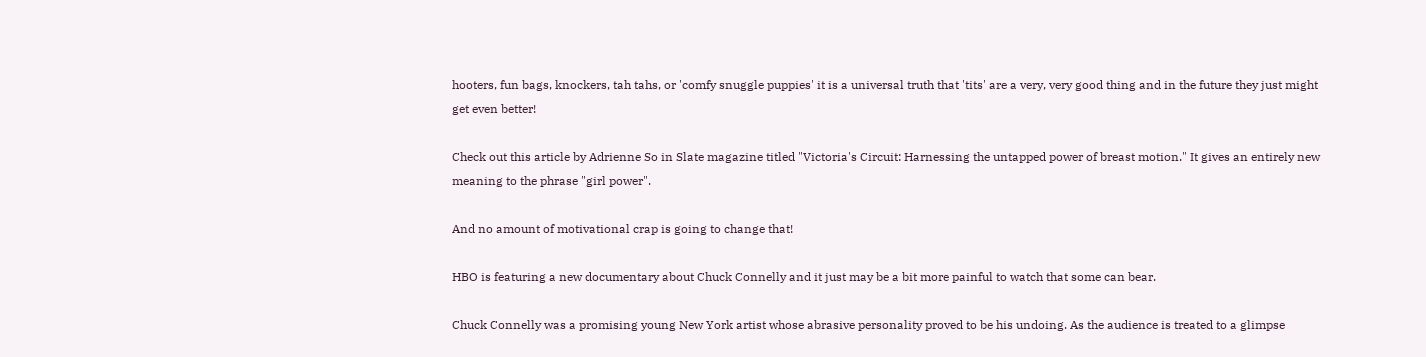hooters, fun bags, knockers, tah tahs, or 'comfy snuggle puppies' it is a universal truth that 'tits' are a very, very good thing and in the future they just might get even better!

Check out this article by Adrienne So in Slate magazine titled "Victoria's Circuit: Harnessing the untapped power of breast motion." It gives an entirely new meaning to the phrase "girl power".

And no amount of motivational crap is going to change that!

HBO is featuring a new documentary about Chuck Connelly and it just may be a bit more painful to watch that some can bear.

Chuck Connelly was a promising young New York artist whose abrasive personality proved to be his undoing. As the audience is treated to a glimpse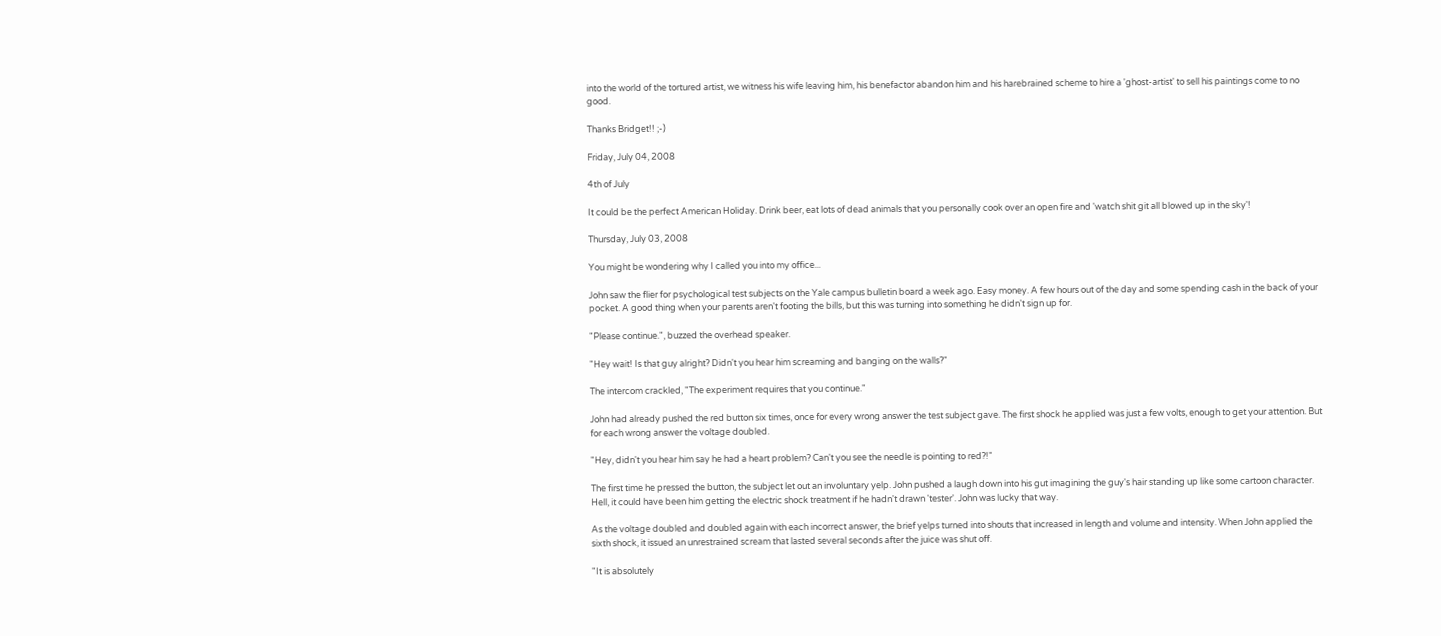into the world of the tortured artist, we witness his wife leaving him, his benefactor abandon him and his harebrained scheme to hire a 'ghost-artist' to sell his paintings come to no good.

Thanks Bridget!! ;-)

Friday, July 04, 2008

4th of July

It could be the perfect American Holiday. Drink beer, eat lots of dead animals that you personally cook over an open fire and 'watch shit git all blowed up in the sky'!

Thursday, July 03, 2008

You might be wondering why I called you into my office...

John saw the flier for psychological test subjects on the Yale campus bulletin board a week ago. Easy money. A few hours out of the day and some spending cash in the back of your pocket. A good thing when your parents aren't footing the bills, but this was turning into something he didn't sign up for.

"Please continue.", buzzed the overhead speaker.

"Hey wait! Is that guy alright? Didn't you hear him screaming and banging on the walls?"

The intercom crackled, "The experiment requires that you continue."

John had already pushed the red button six times, once for every wrong answer the test subject gave. The first shock he applied was just a few volts, enough to get your attention. But for each wrong answer the voltage doubled.

"Hey, didn't you hear him say he had a heart problem? Can't you see the needle is pointing to red?!"

The first time he pressed the button, the subject let out an involuntary yelp. John pushed a laugh down into his gut imagining the guy's hair standing up like some cartoon character. Hell, it could have been him getting the electric shock treatment if he hadn't drawn 'tester'. John was lucky that way.

As the voltage doubled and doubled again with each incorrect answer, the brief yelps turned into shouts that increased in length and volume and intensity. When John applied the sixth shock, it issued an unrestrained scream that lasted several seconds after the juice was shut off.

"It is absolutely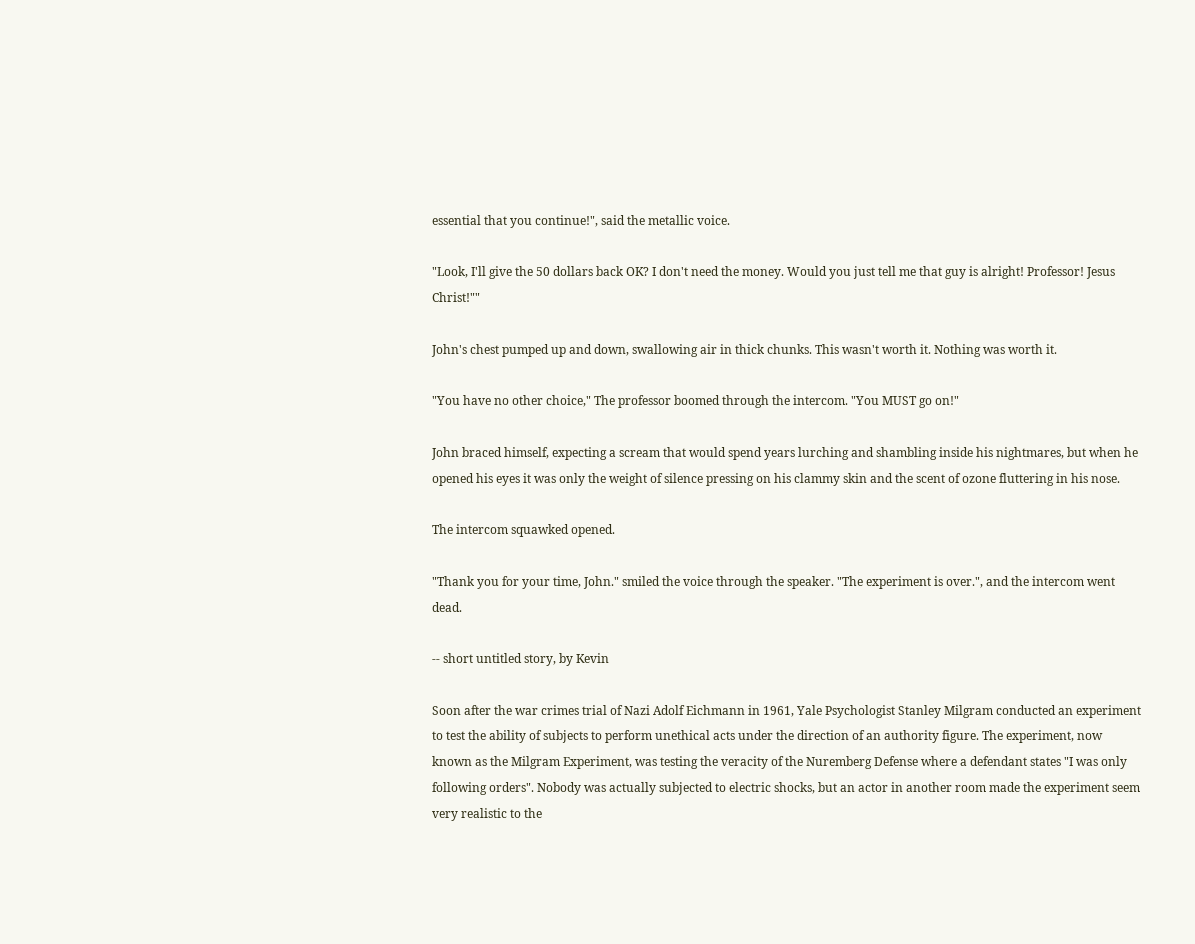essential that you continue!", said the metallic voice.

"Look, I'll give the 50 dollars back OK? I don't need the money. Would you just tell me that guy is alright! Professor! Jesus Christ!""

John's chest pumped up and down, swallowing air in thick chunks. This wasn't worth it. Nothing was worth it.

"You have no other choice," The professor boomed through the intercom. "You MUST go on!"

John braced himself, expecting a scream that would spend years lurching and shambling inside his nightmares, but when he opened his eyes it was only the weight of silence pressing on his clammy skin and the scent of ozone fluttering in his nose.

The intercom squawked opened.

"Thank you for your time, John." smiled the voice through the speaker. "The experiment is over.", and the intercom went dead.

-- short untitled story, by Kevin

Soon after the war crimes trial of Nazi Adolf Eichmann in 1961, Yale Psychologist Stanley Milgram conducted an experiment to test the ability of subjects to perform unethical acts under the direction of an authority figure. The experiment, now known as the Milgram Experiment, was testing the veracity of the Nuremberg Defense where a defendant states "I was only following orders". Nobody was actually subjected to electric shocks, but an actor in another room made the experiment seem very realistic to the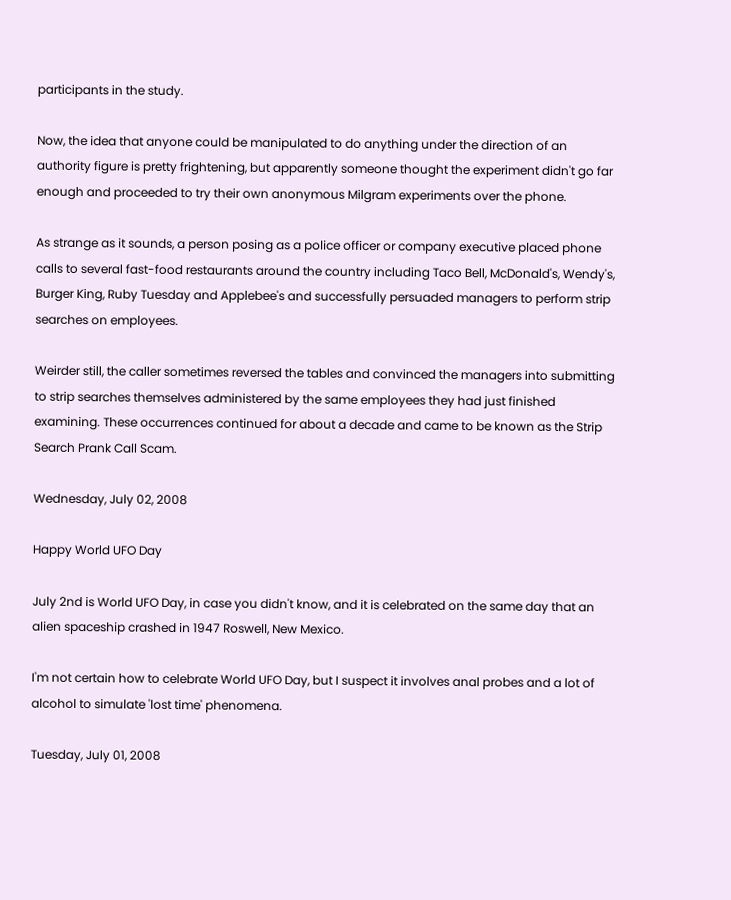participants in the study.

Now, the idea that anyone could be manipulated to do anything under the direction of an authority figure is pretty frightening, but apparently someone thought the experiment didn't go far enough and proceeded to try their own anonymous Milgram experiments over the phone.

As strange as it sounds, a person posing as a police officer or company executive placed phone calls to several fast-food restaurants around the country including Taco Bell, McDonald's, Wendy's, Burger King, Ruby Tuesday and Applebee's and successfully persuaded managers to perform strip searches on employees.

Weirder still, the caller sometimes reversed the tables and convinced the managers into submitting to strip searches themselves administered by the same employees they had just finished examining. These occurrences continued for about a decade and came to be known as the Strip Search Prank Call Scam.

Wednesday, July 02, 2008

Happy World UFO Day

July 2nd is World UFO Day, in case you didn't know, and it is celebrated on the same day that an alien spaceship crashed in 1947 Roswell, New Mexico.

I'm not certain how to celebrate World UFO Day, but I suspect it involves anal probes and a lot of alcohol to simulate 'lost time' phenomena.

Tuesday, July 01, 2008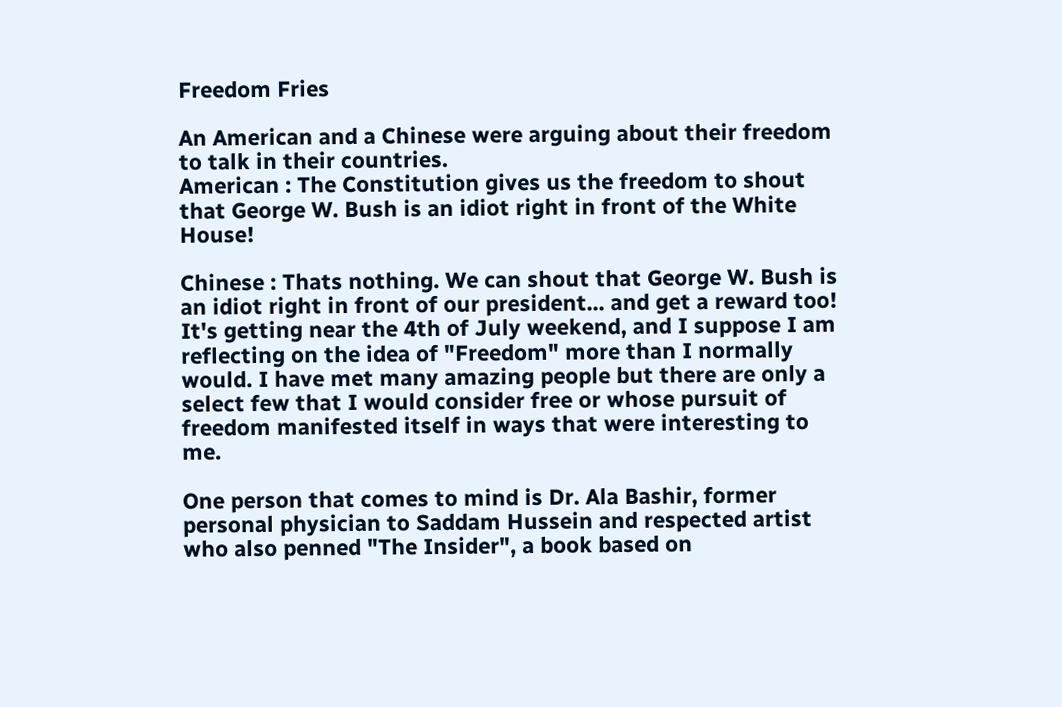Freedom Fries

An American and a Chinese were arguing about their freedom to talk in their countries.
American : The Constitution gives us the freedom to shout that George W. Bush is an idiot right in front of the White House!

Chinese : Thats nothing. We can shout that George W. Bush is an idiot right in front of our president... and get a reward too!
It's getting near the 4th of July weekend, and I suppose I am reflecting on the idea of "Freedom" more than I normally would. I have met many amazing people but there are only a select few that I would consider free or whose pursuit of freedom manifested itself in ways that were interesting to me.

One person that comes to mind is Dr. Ala Bashir, former personal physician to Saddam Hussein and respected artist who also penned "The Insider", a book based on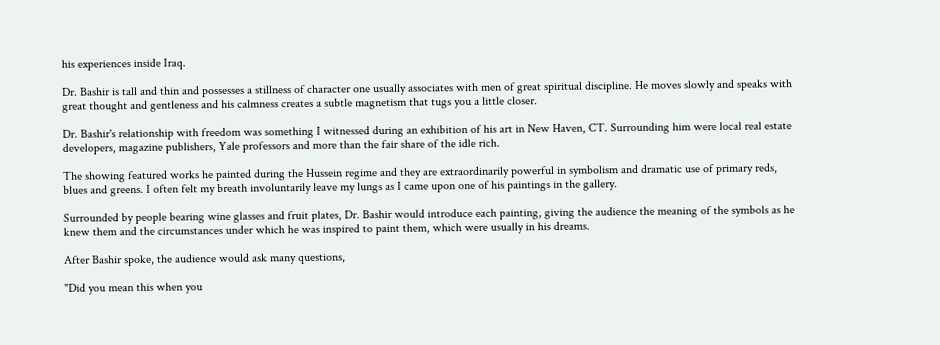his experiences inside Iraq.

Dr. Bashir is tall and thin and possesses a stillness of character one usually associates with men of great spiritual discipline. He moves slowly and speaks with great thought and gentleness and his calmness creates a subtle magnetism that tugs you a little closer.

Dr. Bashir's relationship with freedom was something I witnessed during an exhibition of his art in New Haven, CT. Surrounding him were local real estate developers, magazine publishers, Yale professors and more than the fair share of the idle rich.

The showing featured works he painted during the Hussein regime and they are extraordinarily powerful in symbolism and dramatic use of primary reds, blues and greens. I often felt my breath involuntarily leave my lungs as I came upon one of his paintings in the gallery.

Surrounded by people bearing wine glasses and fruit plates, Dr. Bashir would introduce each painting, giving the audience the meaning of the symbols as he knew them and the circumstances under which he was inspired to paint them, which were usually in his dreams.

After Bashir spoke, the audience would ask many questions,

"Did you mean this when you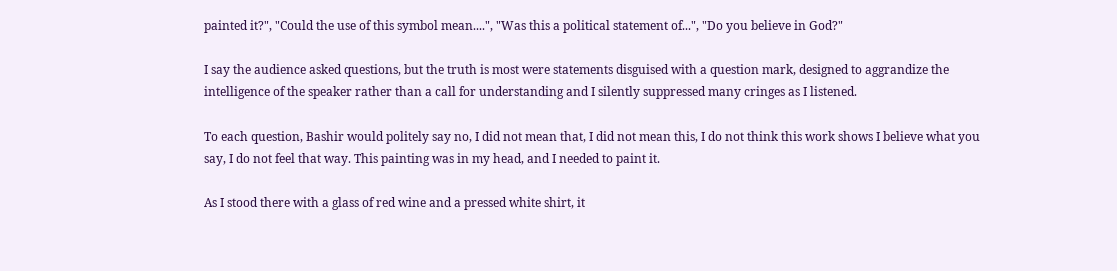painted it?", "Could the use of this symbol mean....", "Was this a political statement of...", "Do you believe in God?"

I say the audience asked questions, but the truth is most were statements disguised with a question mark, designed to aggrandize the intelligence of the speaker rather than a call for understanding and I silently suppressed many cringes as I listened.

To each question, Bashir would politely say no, I did not mean that, I did not mean this, I do not think this work shows I believe what you say, I do not feel that way. This painting was in my head, and I needed to paint it.

As I stood there with a glass of red wine and a pressed white shirt, it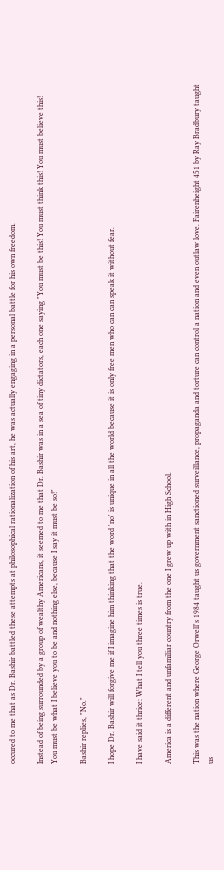occured to me that as Dr. Bashir battled these attempts at philosophical rationalization of his art, he was actually engaging in a personal battle for his own freedom.

Instead of being surrounded by a group of wealthy Americans, it seemed to me that Dr. Bashir was in a sea of tiny dictators, each one saying "You must be this! You must think this! You must believe this! You must be what I believe you to be and nothing else, because I say it must be so!"

Bashir replies, "No."

I hope Dr. Bashir will forgive me if I imagine him thinking that the word 'no' is unique in all the world because it is only free men who can can speak it without fear.

I have said it thrice: What I tell you three times is true.

America is a different and unfamiliar country from the one I grew up with in High School.

This was the nation where George Orwell's 1984 taught us government sanctioned surveillance, propaganda and torture can control a nation and even outlaw love. Fairenheight 451 by Ray Bradbury taught us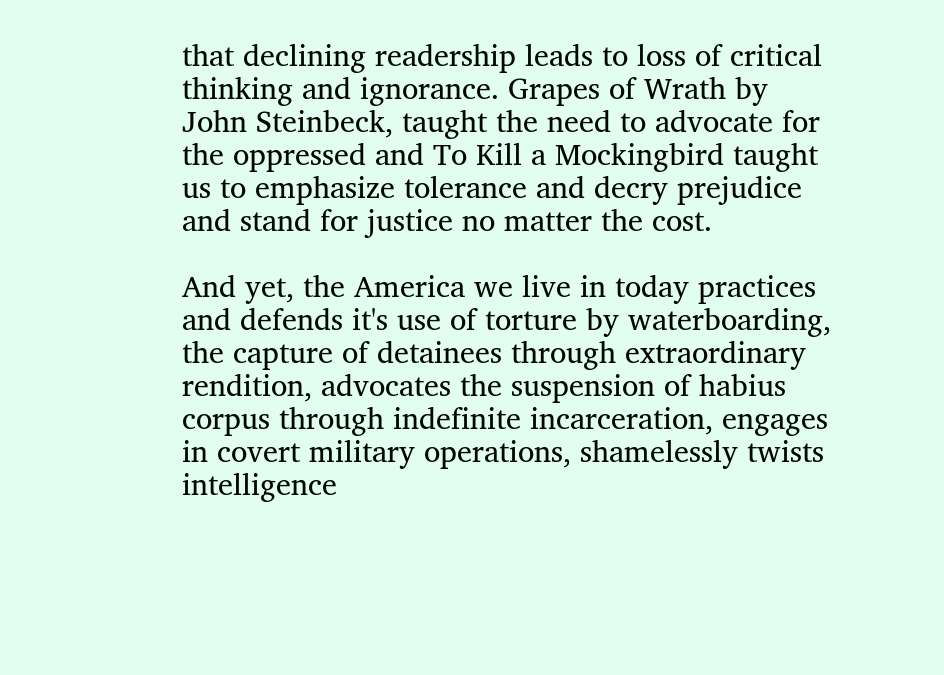that declining readership leads to loss of critical thinking and ignorance. Grapes of Wrath by John Steinbeck, taught the need to advocate for the oppressed and To Kill a Mockingbird taught us to emphasize tolerance and decry prejudice and stand for justice no matter the cost.

And yet, the America we live in today practices and defends it's use of torture by waterboarding, the capture of detainees through extraordinary rendition, advocates the suspension of habius corpus through indefinite incarceration, engages in covert military operations, shamelessly twists intelligence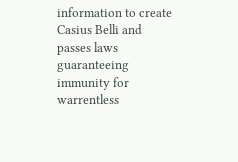information to create Casius Belli and passes laws guaranteeing immunity for warrentless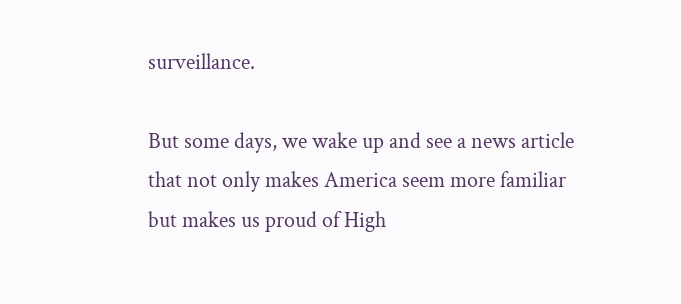surveillance.

But some days, we wake up and see a news article that not only makes America seem more familiar but makes us proud of High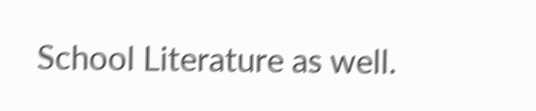School Literature as well.